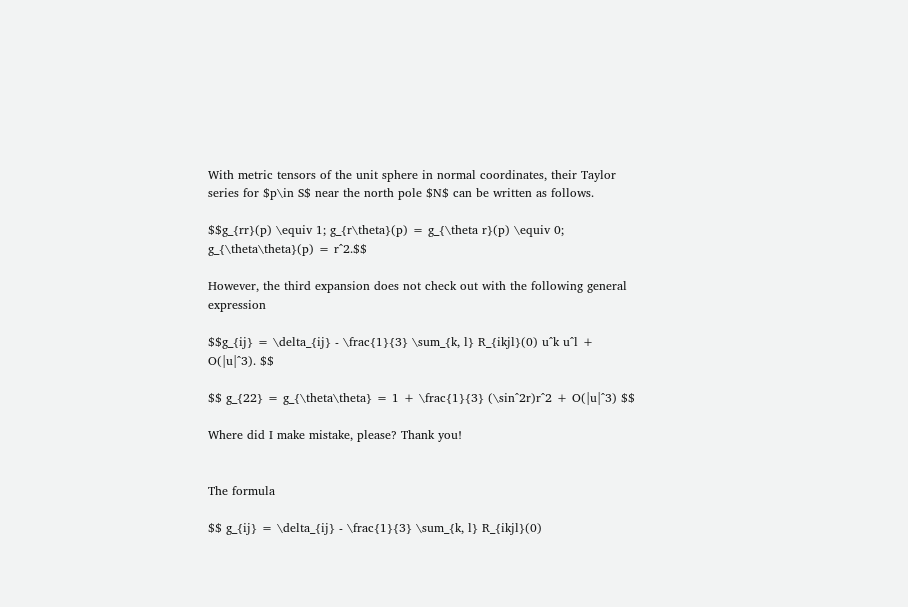With metric tensors of the unit sphere in normal coordinates, their Taylor series for $p\in S$ near the north pole $N$ can be written as follows.

$$g_{rr}(p) \equiv 1; g_{r\theta}(p) = g_{\theta r}(p) \equiv 0; g_{\theta\theta}(p) = r^2.$$

However, the third expansion does not check out with the following general expression

$$g_{ij} = \delta_{ij} - \frac{1}{3} \sum_{k, l} R_{ikjl}(0) u^k u^l + O(|u|^3). $$

$$ g_{22} = g_{\theta\theta} = 1 + \frac{1}{3} (\sin^2r)r^2 + O(|u|^3) $$

Where did I make mistake, please? Thank you!


The formula

$$ g_{ij} = \delta_{ij} - \frac{1}{3} \sum_{k, l} R_{ikjl}(0)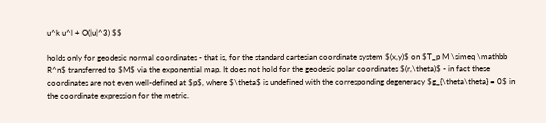u^k u^l + O(|u|^3) $$

holds only for geodesic normal coordinates - that is, for the standard cartesian coordinate system $(x,y)$ on $T_p M \simeq \mathbb R^n$ transferred to $M$ via the exponential map. It does not hold for the geodesic polar coordinates $(r,\theta)$ - in fact these coordinates are not even well-defined at $p$, where $\theta$ is undefined with the corresponding degeneracy $g_{\theta\theta} = 0$ in the coordinate expression for the metric.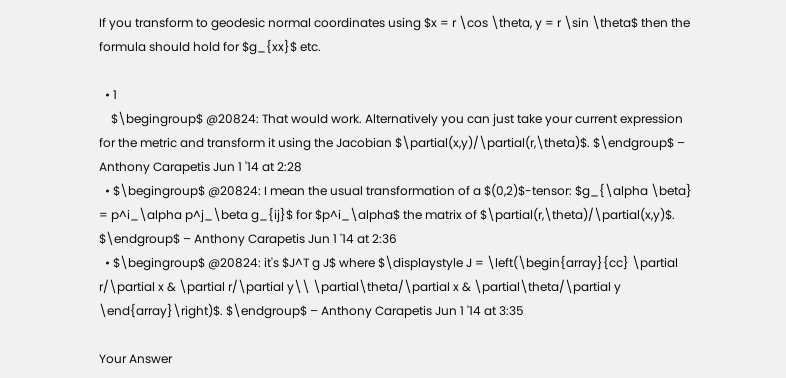If you transform to geodesic normal coordinates using $x = r \cos \theta, y = r \sin \theta$ then the formula should hold for $g_{xx}$ etc.

  • 1
    $\begingroup$ @20824: That would work. Alternatively you can just take your current expression for the metric and transform it using the Jacobian $\partial(x,y)/\partial(r,\theta)$. $\endgroup$ – Anthony Carapetis Jun 1 '14 at 2:28
  • $\begingroup$ @20824: I mean the usual transformation of a $(0,2)$-tensor: $g_{\alpha \beta} = p^i_\alpha p^j_\beta g_{ij}$ for $p^i_\alpha$ the matrix of $\partial(r,\theta)/\partial(x,y)$. $\endgroup$ – Anthony Carapetis Jun 1 '14 at 2:36
  • $\begingroup$ @20824: it's $J^T g J$ where $\displaystyle J = \left(\begin{array}{cc} \partial r/\partial x & \partial r/\partial y\\ \partial\theta/\partial x & \partial\theta/\partial y \end{array}\right)$. $\endgroup$ – Anthony Carapetis Jun 1 '14 at 3:35

Your Answer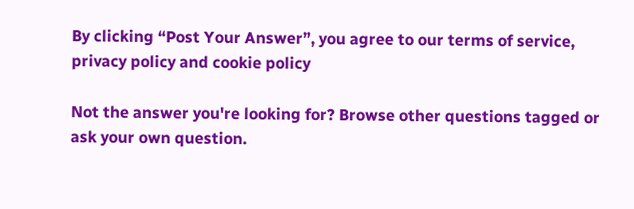By clicking “Post Your Answer”, you agree to our terms of service, privacy policy and cookie policy

Not the answer you're looking for? Browse other questions tagged or ask your own question.